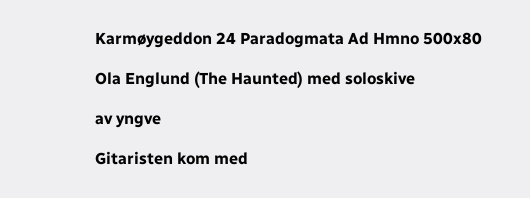Karmøygeddon 24 Paradogmata Ad Hmno 500x80

Ola Englund (The Haunted) med soloskive

av yngve

Gitaristen kom med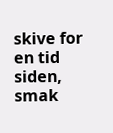skive for en tid siden, smak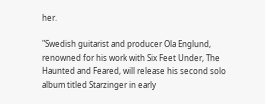her.

"Swedish guitarist and producer Ola Englund, renowned for his work with Six Feet Under, The Haunted and Feared, will release his second solo album titled Starzinger in early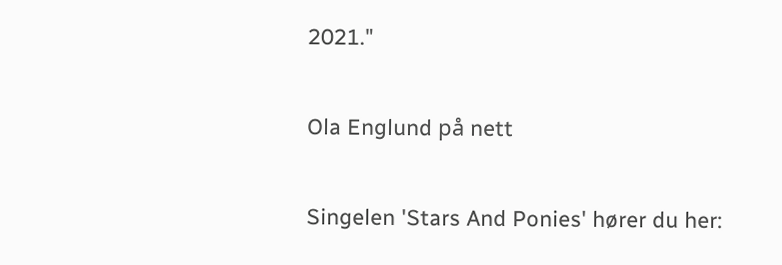2021."

Ola Englund på nett

Singelen 'Stars And Ponies' hører du her: